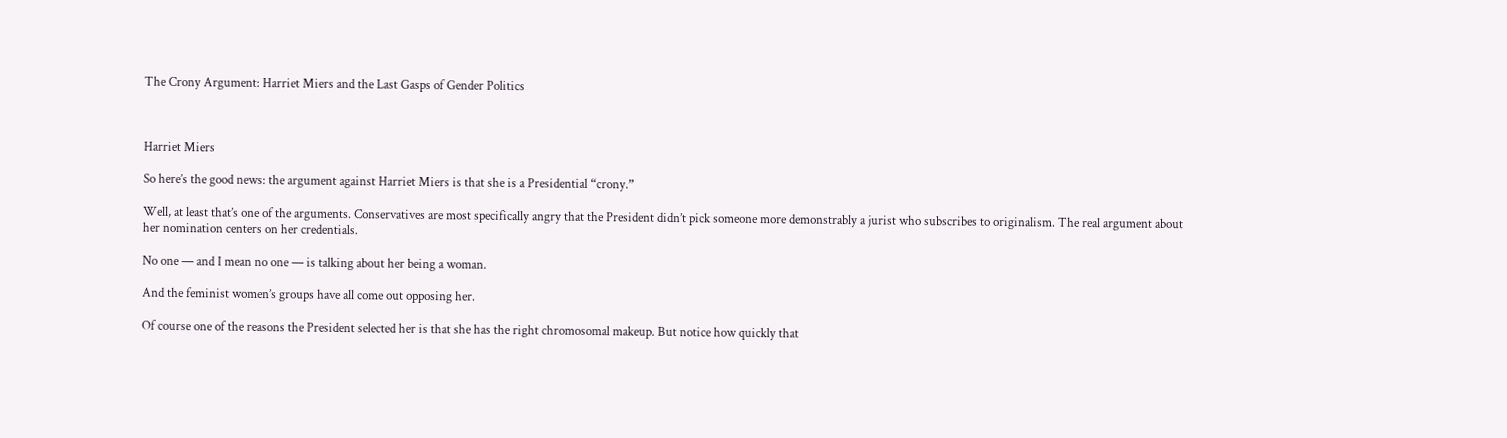The Crony Argument: Harriet Miers and the Last Gasps of Gender Politics



Harriet Miers

So here’s the good news: the argument against Harriet Miers is that she is a Presidential “crony.”

Well, at least that’s one of the arguments. Conservatives are most specifically angry that the President didn’t pick someone more demonstrably a jurist who subscribes to originalism. The real argument about her nomination centers on her credentials.

No one — and I mean no one — is talking about her being a woman.

And the feminist women’s groups have all come out opposing her.

Of course one of the reasons the President selected her is that she has the right chromosomal makeup. But notice how quickly that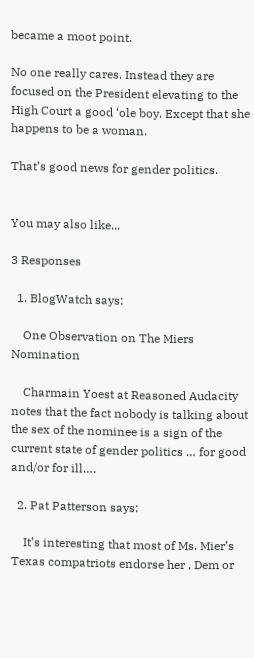became a moot point.

No one really cares. Instead they are focused on the President elevating to the High Court a good ‘ole boy. Except that she happens to be a woman.

That’s good news for gender politics.


You may also like...

3 Responses

  1. BlogWatch says:

    One Observation on The Miers Nomination

    Charmain Yoest at Reasoned Audacity notes that the fact nobody is talking about the sex of the nominee is a sign of the current state of gender politics … for good and/or for ill….

  2. Pat Patterson says:

    It’s interesting that most of Ms. Mier’s Texas compatriots endorse her , Dem or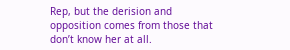Rep, but the derision and opposition comes from those that don’t know her at all.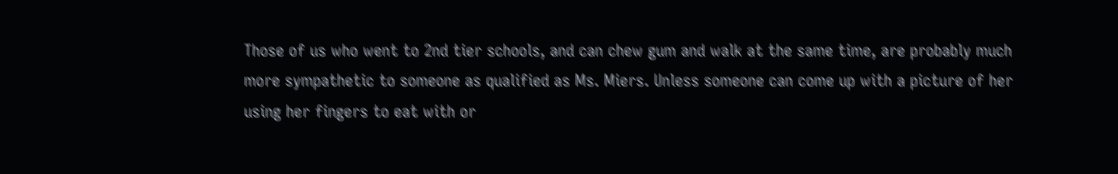Those of us who went to 2nd tier schools, and can chew gum and walk at the same time, are probably much more sympathetic to someone as qualified as Ms. Miers. Unless someone can come up with a picture of her using her fingers to eat with or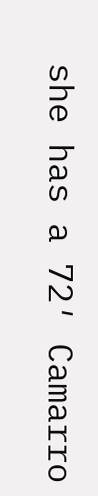she has a 72′ Camarro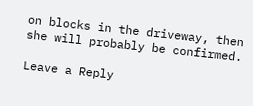on blocks in the driveway, then she will probably be confirmed.

Leave a Reply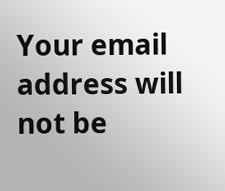Your email address will not be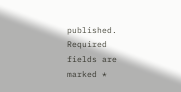published. Required fields are marked *